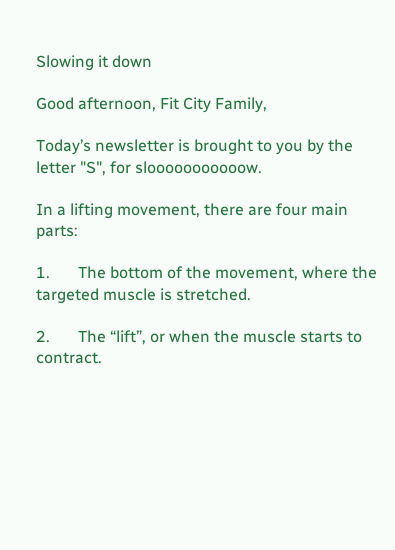Slowing it down

Good afternoon, Fit City Family,

Today’s newsletter is brought to you by the letter "S", for slooooooooooow.

In a lifting movement, there are four main parts:

1.       The bottom of the movement, where the targeted muscle is stretched.

2.       The “lift”, or when the muscle starts to contract.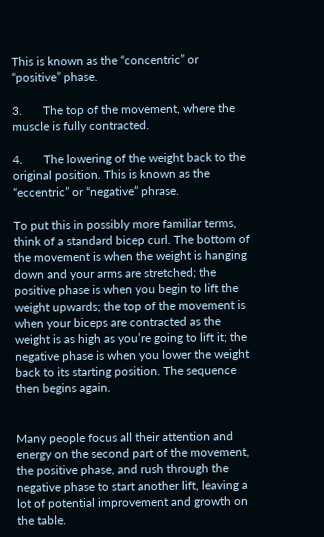This is known as the “concentric” or “positive” phase.

3.       The top of the movement, where the muscle is fully contracted.

4.       The lowering of the weight back to the original position. This is known as the “eccentric” or “negative” phrase.

To put this in possibly more familiar terms, think of a standard bicep curl. The bottom of the movement is when the weight is hanging down and your arms are stretched; the positive phase is when you begin to lift the weight upwards; the top of the movement is when your biceps are contracted as the weight is as high as you’re going to lift it; the negative phase is when you lower the weight back to its starting position. The sequence then begins again.


Many people focus all their attention and energy on the second part of the movement, the positive phase, and rush through the negative phase to start another lift, leaving a lot of potential improvement and growth on the table.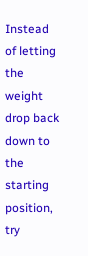Instead of letting the weight drop back down to the starting position, try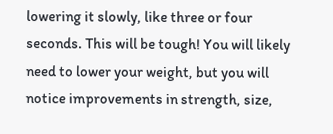lowering it slowly, like three or four seconds. This will be tough! You will likely need to lower your weight, but you will notice improvements in strength, size,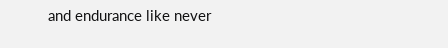and endurance like never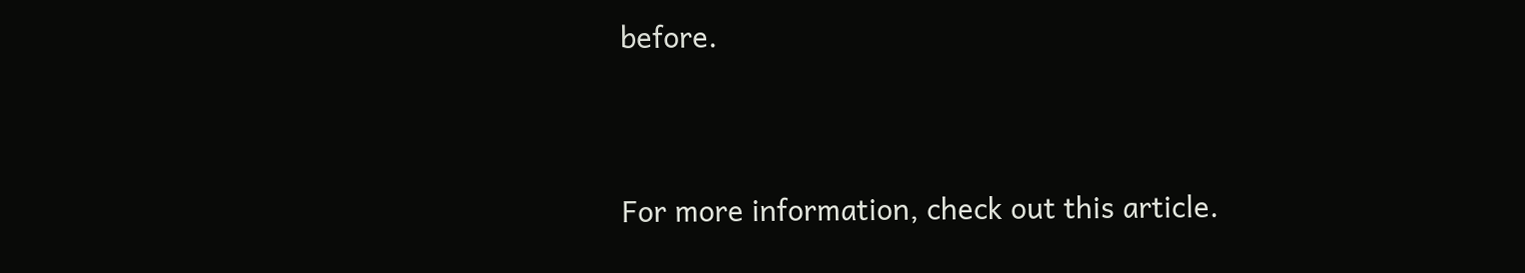before.


For more information, check out this article.